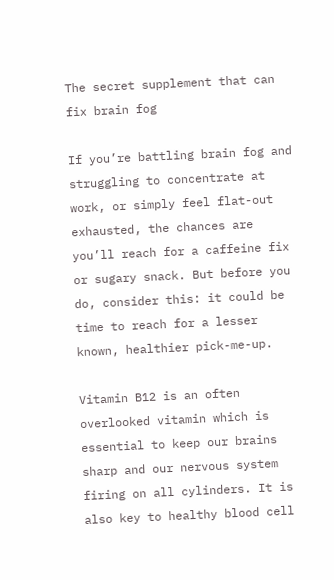The secret supplement that can fix brain fog

If you’re battling brain fog and struggling to concentrate at work, or simply feel flat-out exhausted, the chances are you’ll reach for a caffeine fix or sugary snack. But before you do, consider this: it could be time to reach for a lesser known, healthier pick-me-up.

Vitamin B12 is an often overlooked vitamin which is essential to keep our brains sharp and our nervous system firing on all cylinders. It is also key to healthy blood cell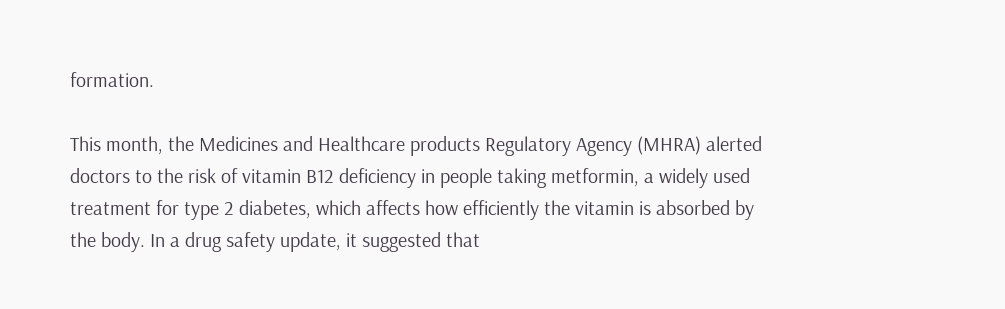formation.

This month, the Medicines and Healthcare products Regulatory Agency (MHRA) alerted doctors to the risk of vitamin B12 deficiency in people taking metformin, a widely used treatment for type 2 diabetes, which affects how efficiently the vitamin is absorbed by the body. In a drug safety update, it suggested that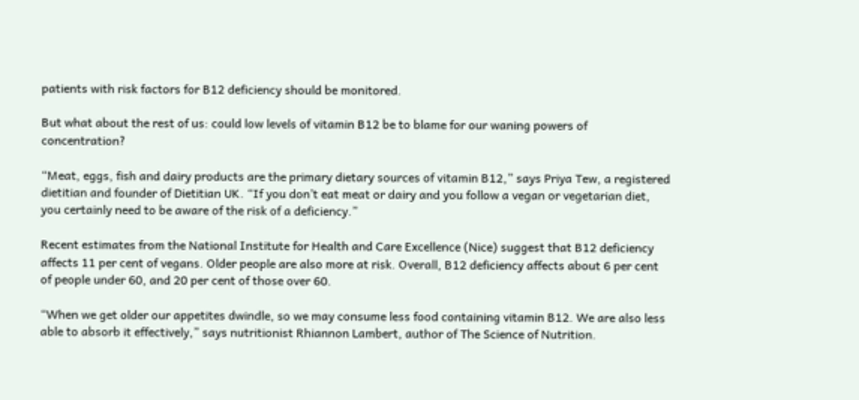patients with risk factors for B12 deficiency should be monitored.

But what about the rest of us: could low levels of vitamin B12 be to blame for our waning powers of concentration?

“Meat, eggs, fish and dairy products are the primary dietary sources of vitamin B12,” says Priya Tew, a registered dietitian and founder of Dietitian UK. “If you don’t eat meat or dairy and you follow a vegan or vegetarian diet, you certainly need to be aware of the risk of a deficiency.”

Recent estimates from the National Institute for Health and Care Excellence (Nice) suggest that B12 deficiency affects 11 per cent of vegans. Older people are also more at risk. Overall, B12 deficiency affects about 6 per cent of people under 60, and 20 per cent of those over 60.

“When we get older our appetites dwindle, so we may consume less food containing vitamin B12. We are also less able to absorb it effectively,” says nutritionist Rhiannon Lambert, author of The Science of Nutrition.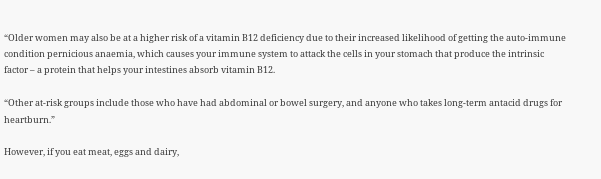“Older women may also be at a higher risk of a vitamin B12 deficiency due to their increased likelihood of getting the auto-immune condition pernicious anaemia, which causes your immune system to attack the cells in your stomach that produce the intrinsic factor – a protein that helps your intestines absorb vitamin B12.

“Other at-risk groups include those who have had abdominal or bowel surgery, and anyone who takes long-term antacid drugs for heartburn.”

However, if you eat meat, eggs and dairy,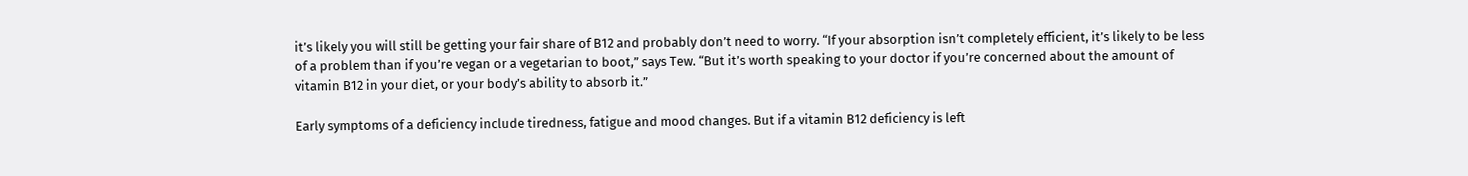it’s likely you will still be getting your fair share of B12 and probably don’t need to worry. “If your absorption isn’t completely efficient, it’s likely to be less of a problem than if you’re vegan or a vegetarian to boot,” says Tew. “But it’s worth speaking to your doctor if you’re concerned about the amount of vitamin B12 in your diet, or your body’s ability to absorb it.”

Early symptoms of a deficiency include tiredness, fatigue and mood changes. But if a vitamin B12 deficiency is left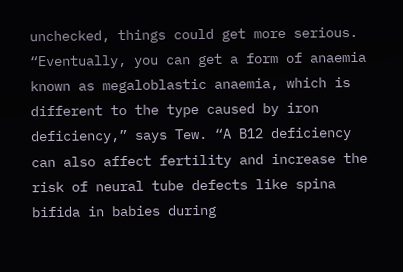unchecked, things could get more serious. “Eventually, you can get a form of anaemia known as megaloblastic anaemia, which is different to the type caused by iron deficiency,” says Tew. “A B12 deficiency can also affect fertility and increase the risk of neural tube defects like spina bifida in babies during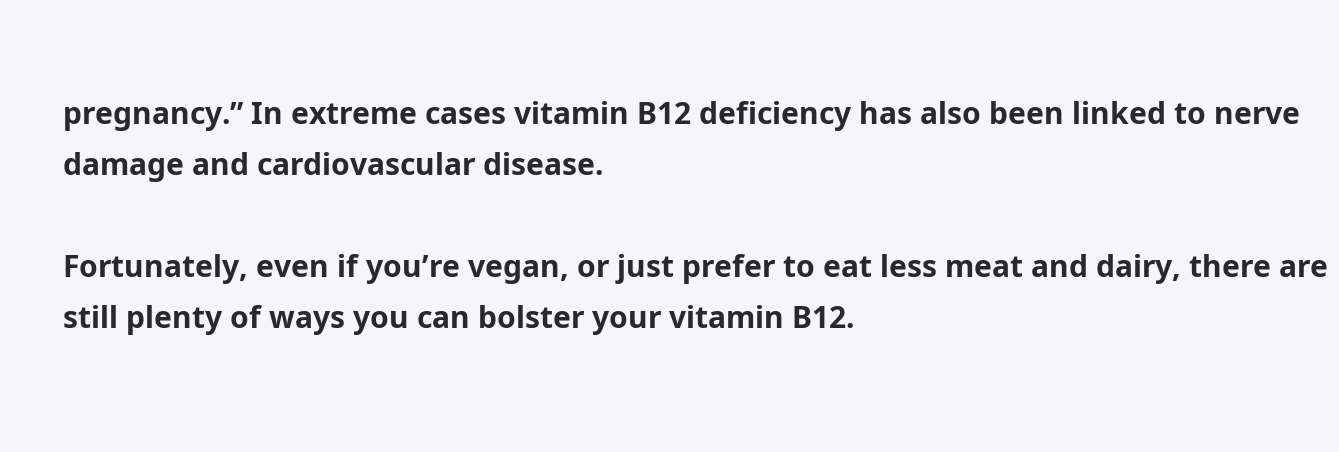pregnancy.” In extreme cases vitamin B12 deficiency has also been linked to nerve damage and cardiovascular disease.

Fortunately, even if you’re vegan, or just prefer to eat less meat and dairy, there are still plenty of ways you can bolster your vitamin B12.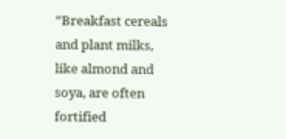“Breakfast cereals and plant milks, like almond and soya, are often fortified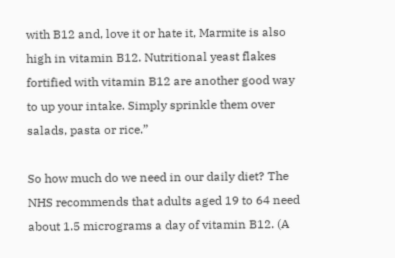with B12 and, love it or hate it, Marmite is also high in vitamin B12. Nutritional yeast flakes fortified with vitamin B12 are another good way to up your intake. Simply sprinkle them over salads, pasta or rice.”

So how much do we need in our daily diet? The NHS recommends that adults aged 19 to 64 need about 1.5 micrograms a day of vitamin B12. (A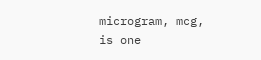microgram, mcg, is one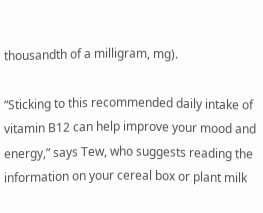thousandth of a milligram, mg).

“Sticking to this recommended daily intake of vitamin B12 can help improve your mood and energy,” says Tew, who suggests reading the information on your cereal box or plant milk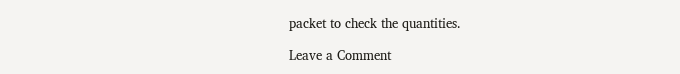packet to check the quantities.

Leave a Comment